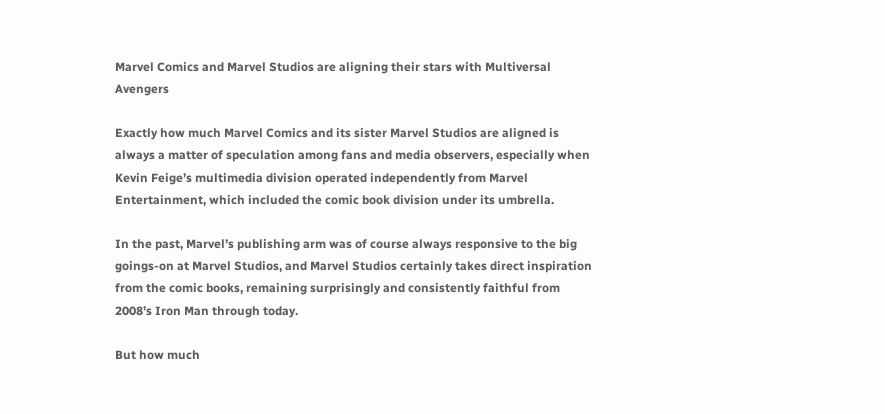Marvel Comics and Marvel Studios are aligning their stars with Multiversal Avengers

Exactly how much Marvel Comics and its sister Marvel Studios are aligned is always a matter of speculation among fans and media observers, especially when Kevin Feige’s multimedia division operated independently from Marvel Entertainment, which included the comic book division under its umbrella.

In the past, Marvel’s publishing arm was of course always responsive to the big goings-on at Marvel Studios, and Marvel Studios certainly takes direct inspiration from the comic books, remaining surprisingly and consistently faithful from 2008’s Iron Man through today.

But how much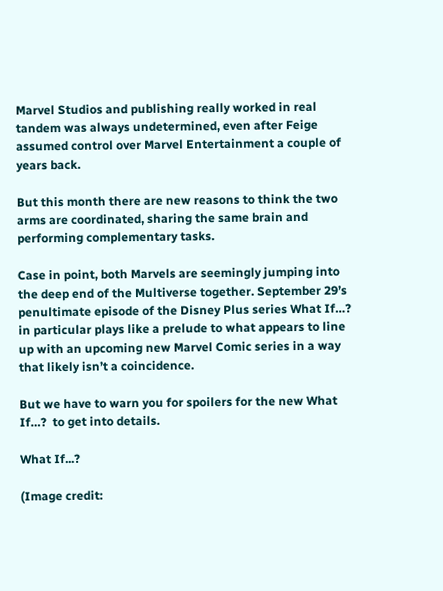Marvel Studios and publishing really worked in real tandem was always undetermined, even after Feige assumed control over Marvel Entertainment a couple of years back.

But this month there are new reasons to think the two arms are coordinated, sharing the same brain and performing complementary tasks.

Case in point, both Marvels are seemingly jumping into the deep end of the Multiverse together. September 29’s penultimate episode of the Disney Plus series What If…? in particular plays like a prelude to what appears to line up with an upcoming new Marvel Comic series in a way that likely isn’t a coincidence.

But we have to warn you for spoilers for the new What If…?  to get into details.

What If...?

(Image credit: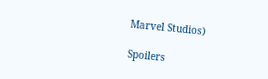Marvel Studios)

Spoilers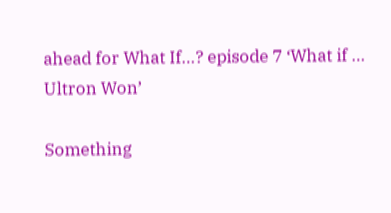ahead for What If…? episode 7 ‘What if … Ultron Won’

Something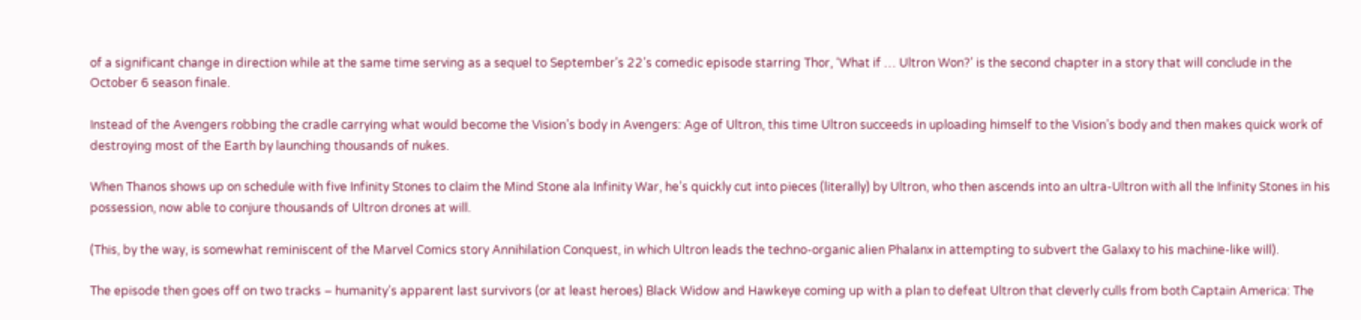of a significant change in direction while at the same time serving as a sequel to September’s 22’s comedic episode starring Thor, ‘What if … Ultron Won?’ is the second chapter in a story that will conclude in the October 6 season finale.

Instead of the Avengers robbing the cradle carrying what would become the Vision’s body in Avengers: Age of Ultron, this time Ultron succeeds in uploading himself to the Vision’s body and then makes quick work of destroying most of the Earth by launching thousands of nukes.

When Thanos shows up on schedule with five Infinity Stones to claim the Mind Stone ala Infinity War, he’s quickly cut into pieces (literally) by Ultron, who then ascends into an ultra-Ultron with all the Infinity Stones in his possession, now able to conjure thousands of Ultron drones at will.

(This, by the way, is somewhat reminiscent of the Marvel Comics story Annihilation Conquest, in which Ultron leads the techno-organic alien Phalanx in attempting to subvert the Galaxy to his machine-like will).

The episode then goes off on two tracks – humanity’s apparent last survivors (or at least heroes) Black Widow and Hawkeye coming up with a plan to defeat Ultron that cleverly culls from both Captain America: The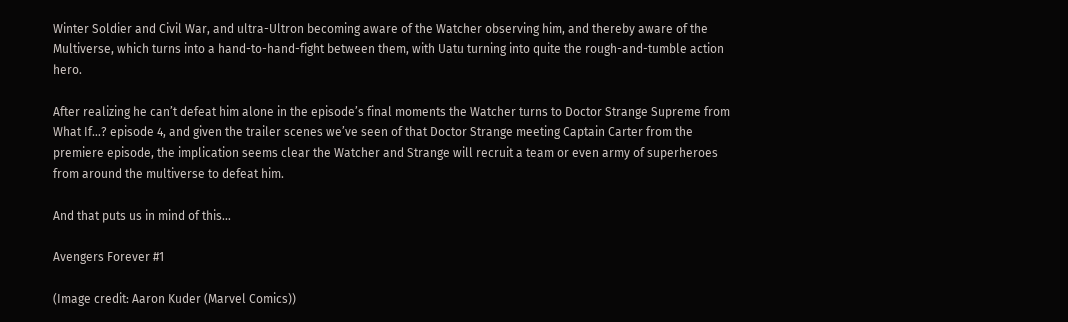Winter Soldier and Civil War, and ultra-Ultron becoming aware of the Watcher observing him, and thereby aware of the Multiverse, which turns into a hand-to-hand-fight between them, with Uatu turning into quite the rough-and-tumble action hero.

After realizing he can’t defeat him alone in the episode’s final moments the Watcher turns to Doctor Strange Supreme from What If…? episode 4, and given the trailer scenes we’ve seen of that Doctor Strange meeting Captain Carter from the premiere episode, the implication seems clear the Watcher and Strange will recruit a team or even army of superheroes from around the multiverse to defeat him.

And that puts us in mind of this…

Avengers Forever #1

(Image credit: Aaron Kuder (Marvel Comics))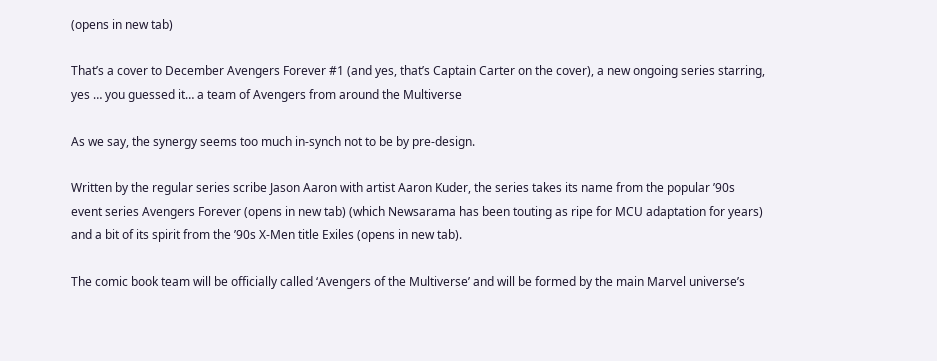(opens in new tab)

That’s a cover to December Avengers Forever #1 (and yes, that’s Captain Carter on the cover), a new ongoing series starring, yes … you guessed it… a team of Avengers from around the Multiverse

As we say, the synergy seems too much in-synch not to be by pre-design.

Written by the regular series scribe Jason Aaron with artist Aaron Kuder, the series takes its name from the popular ’90s event series Avengers Forever (opens in new tab) (which Newsarama has been touting as ripe for MCU adaptation for years) and a bit of its spirit from the ’90s X-Men title Exiles (opens in new tab).

The comic book team will be officially called ‘Avengers of the Multiverse’ and will be formed by the main Marvel universe’s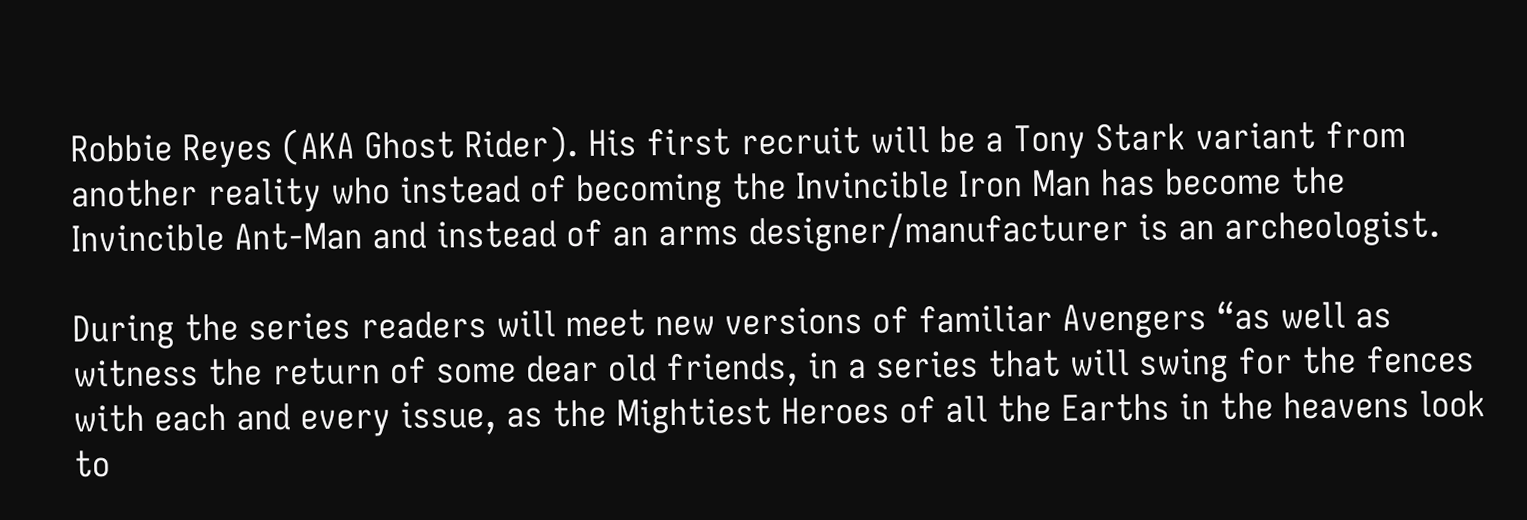Robbie Reyes (AKA Ghost Rider). His first recruit will be a Tony Stark variant from another reality who instead of becoming the Invincible Iron Man has become the Invincible Ant-Man and instead of an arms designer/manufacturer is an archeologist.

During the series readers will meet new versions of familiar Avengers “as well as witness the return of some dear old friends, in a series that will swing for the fences with each and every issue, as the Mightiest Heroes of all the Earths in the heavens look to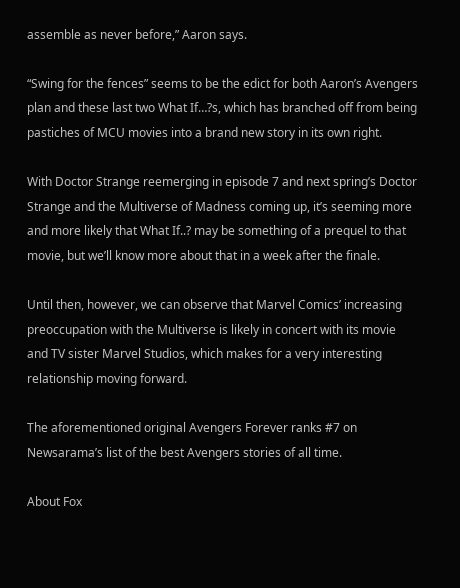assemble as never before,” Aaron says.

“Swing for the fences” seems to be the edict for both Aaron’s Avengers plan and these last two What If…?s, which has branched off from being pastiches of MCU movies into a brand new story in its own right.

With Doctor Strange reemerging in episode 7 and next spring’s Doctor Strange and the Multiverse of Madness coming up, it’s seeming more and more likely that What If..? may be something of a prequel to that movie, but we’ll know more about that in a week after the finale.

Until then, however, we can observe that Marvel Comics’ increasing preoccupation with the Multiverse is likely in concert with its movie and TV sister Marvel Studios, which makes for a very interesting relationship moving forward.

The aforementioned original Avengers Forever ranks #7 on Newsarama’s list of the best Avengers stories of all time.

About Fox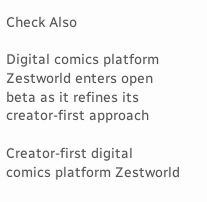Check Also

Digital comics platform Zestworld enters open beta as it refines its creator-first approach

Creator-first digital comics platform Zestworld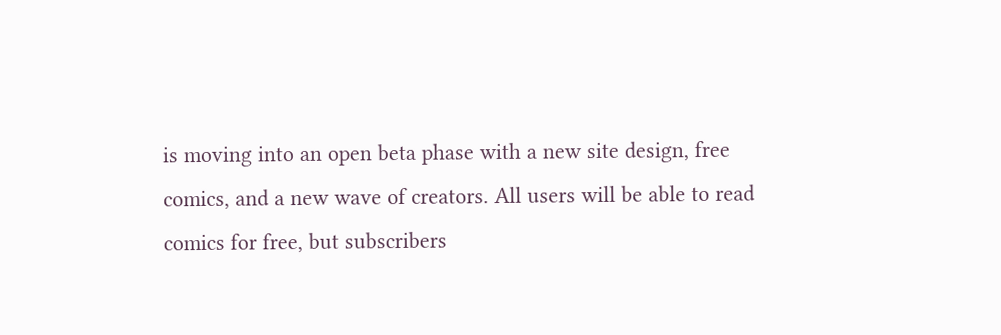is moving into an open beta phase with a new site design, free comics, and a new wave of creators. All users will be able to read comics for free, but subscribers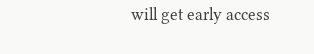will get early access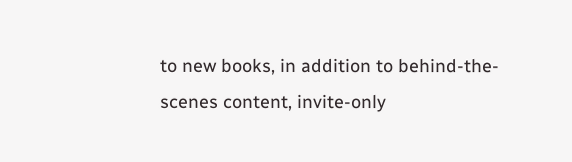to new books, in addition to behind-the-scenes content, invite-only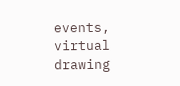events, virtual drawing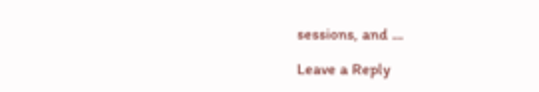sessions, and …

Leave a Reply